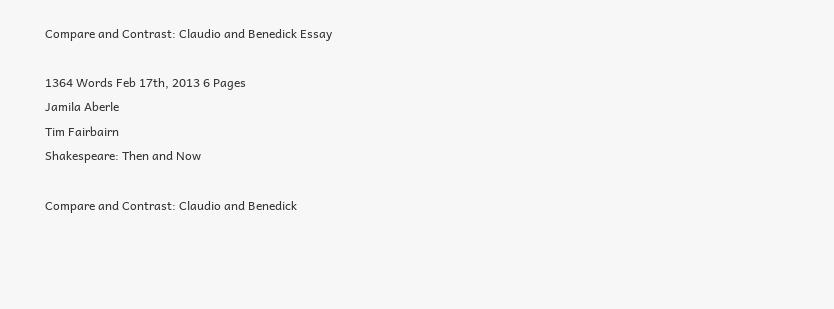Compare and Contrast: Claudio and Benedick Essay

1364 Words Feb 17th, 2013 6 Pages
Jamila Aberle
Tim Fairbairn
Shakespeare: Then and Now

Compare and Contrast: Claudio and Benedick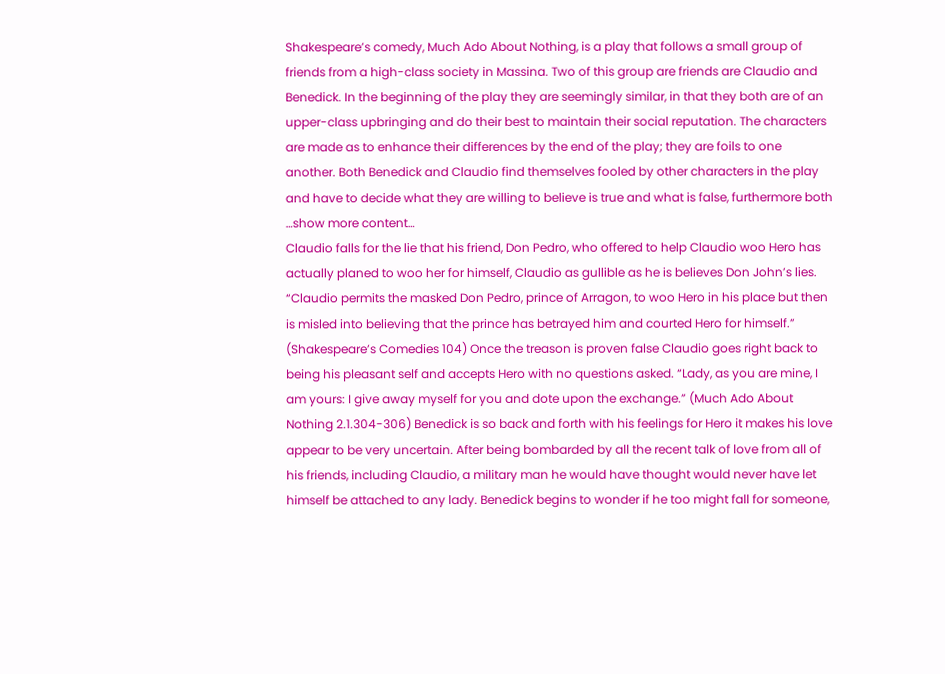Shakespeare’s comedy, Much Ado About Nothing, is a play that follows a small group of friends from a high-class society in Massina. Two of this group are friends are Claudio and Benedick. In the beginning of the play they are seemingly similar, in that they both are of an upper-class upbringing and do their best to maintain their social reputation. The characters are made as to enhance their differences by the end of the play; they are foils to one another. Both Benedick and Claudio find themselves fooled by other characters in the play and have to decide what they are willing to believe is true and what is false, furthermore both
…show more content…
Claudio falls for the lie that his friend, Don Pedro, who offered to help Claudio woo Hero has actually planed to woo her for himself, Claudio as gullible as he is believes Don John’s lies. “Claudio permits the masked Don Pedro, prince of Arragon, to woo Hero in his place but then is misled into believing that the prince has betrayed him and courted Hero for himself.” (Shakespeare’s Comedies 104) Once the treason is proven false Claudio goes right back to being his pleasant self and accepts Hero with no questions asked. “Lady, as you are mine, I am yours: I give away myself for you and dote upon the exchange.” (Much Ado About Nothing 2.1.304-306) Benedick is so back and forth with his feelings for Hero it makes his love appear to be very uncertain. After being bombarded by all the recent talk of love from all of his friends, including Claudio, a military man he would have thought would never have let himself be attached to any lady. Benedick begins to wonder if he too might fall for someone,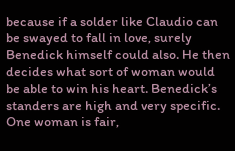because if a solder like Claudio can be swayed to fall in love, surely Benedick himself could also. He then decides what sort of woman would be able to win his heart. Benedick’s standers are high and very specific.
One woman is fair,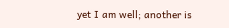yet I am well; another is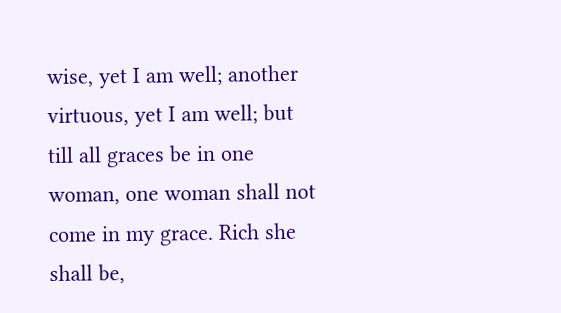wise, yet I am well; another virtuous, yet I am well; but till all graces be in one woman, one woman shall not come in my grace. Rich she shall be,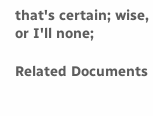that's certain; wise, or I'll none;

Related Documents